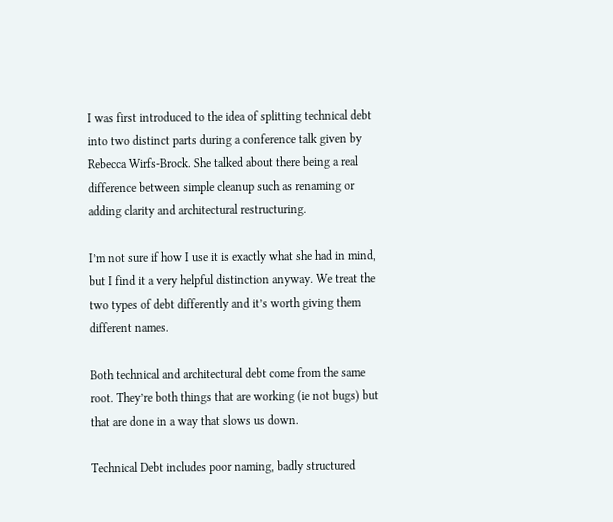I was first introduced to the idea of splitting technical debt into two distinct parts during a conference talk given by Rebecca Wirfs-Brock. She talked about there being a real difference between simple cleanup such as renaming or adding clarity and architectural restructuring.

I’m not sure if how I use it is exactly what she had in mind, but I find it a very helpful distinction anyway. We treat the two types of debt differently and it’s worth giving them different names.

Both technical and architectural debt come from the same root. They’re both things that are working (ie not bugs) but that are done in a way that slows us down.

Technical Debt includes poor naming, badly structured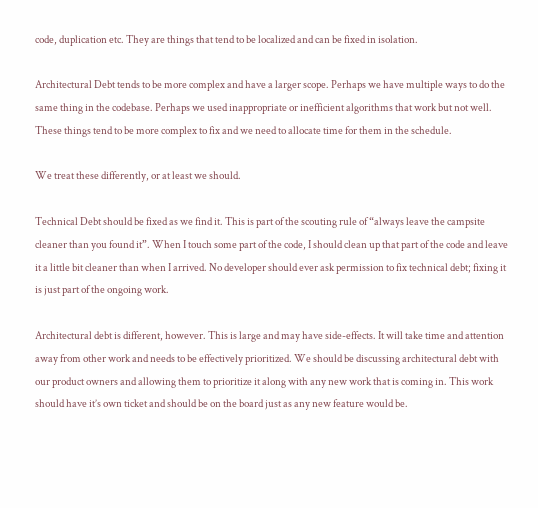code, duplication etc. They are things that tend to be localized and can be fixed in isolation.

Architectural Debt tends to be more complex and have a larger scope. Perhaps we have multiple ways to do the same thing in the codebase. Perhaps we used inappropriate or inefficient algorithms that work but not well. These things tend to be more complex to fix and we need to allocate time for them in the schedule.

We treat these differently, or at least we should.

Technical Debt should be fixed as we find it. This is part of the scouting rule of “always leave the campsite cleaner than you found it”. When I touch some part of the code, I should clean up that part of the code and leave it a little bit cleaner than when I arrived. No developer should ever ask permission to fix technical debt; fixing it is just part of the ongoing work.

Architectural debt is different, however. This is large and may have side-effects. It will take time and attention away from other work and needs to be effectively prioritized. We should be discussing architectural debt with our product owners and allowing them to prioritize it along with any new work that is coming in. This work should have it’s own ticket and should be on the board just as any new feature would be.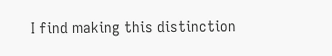I find making this distinction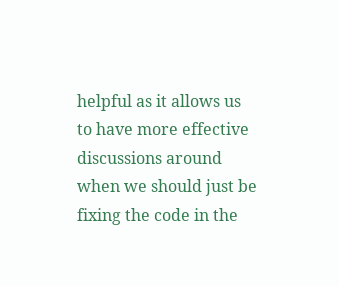helpful as it allows us to have more effective discussions around when we should just be fixing the code in the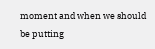moment and when we should be putting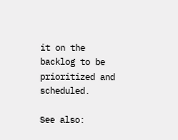it on the backlog to be prioritized and scheduled.

See also: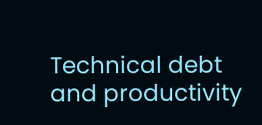Technical debt and productivity